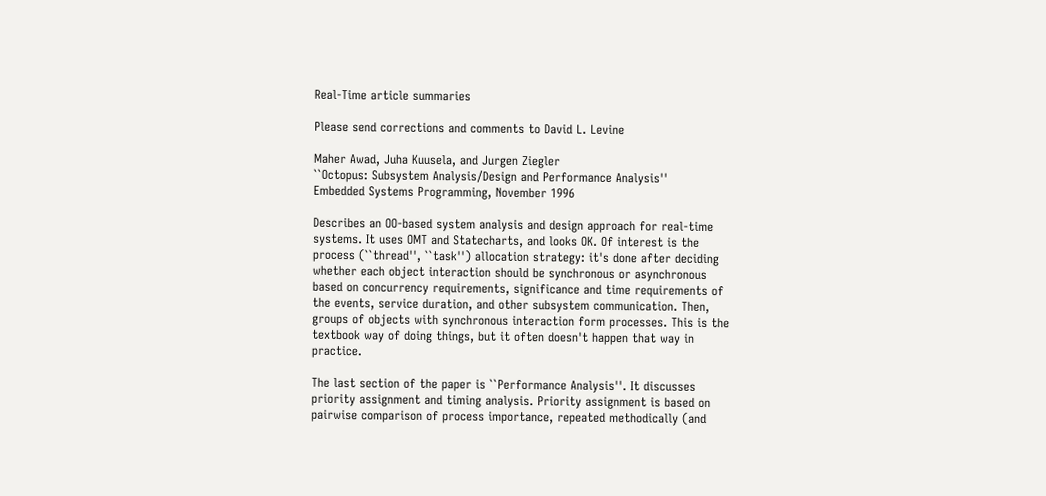Real-Time article summaries

Please send corrections and comments to David L. Levine

Maher Awad, Juha Kuusela, and Jurgen Ziegler
``Octopus: Subsystem Analysis/Design and Performance Analysis''
Embedded Systems Programming, November 1996

Describes an OO-based system analysis and design approach for real-time systems. It uses OMT and Statecharts, and looks OK. Of interest is the process (``thread'', ``task'') allocation strategy: it's done after deciding whether each object interaction should be synchronous or asynchronous based on concurrency requirements, significance and time requirements of the events, service duration, and other subsystem communication. Then, groups of objects with synchronous interaction form processes. This is the textbook way of doing things, but it often doesn't happen that way in practice.

The last section of the paper is ``Performance Analysis''. It discusses priority assignment and timing analysis. Priority assignment is based on pairwise comparison of process importance, repeated methodically (and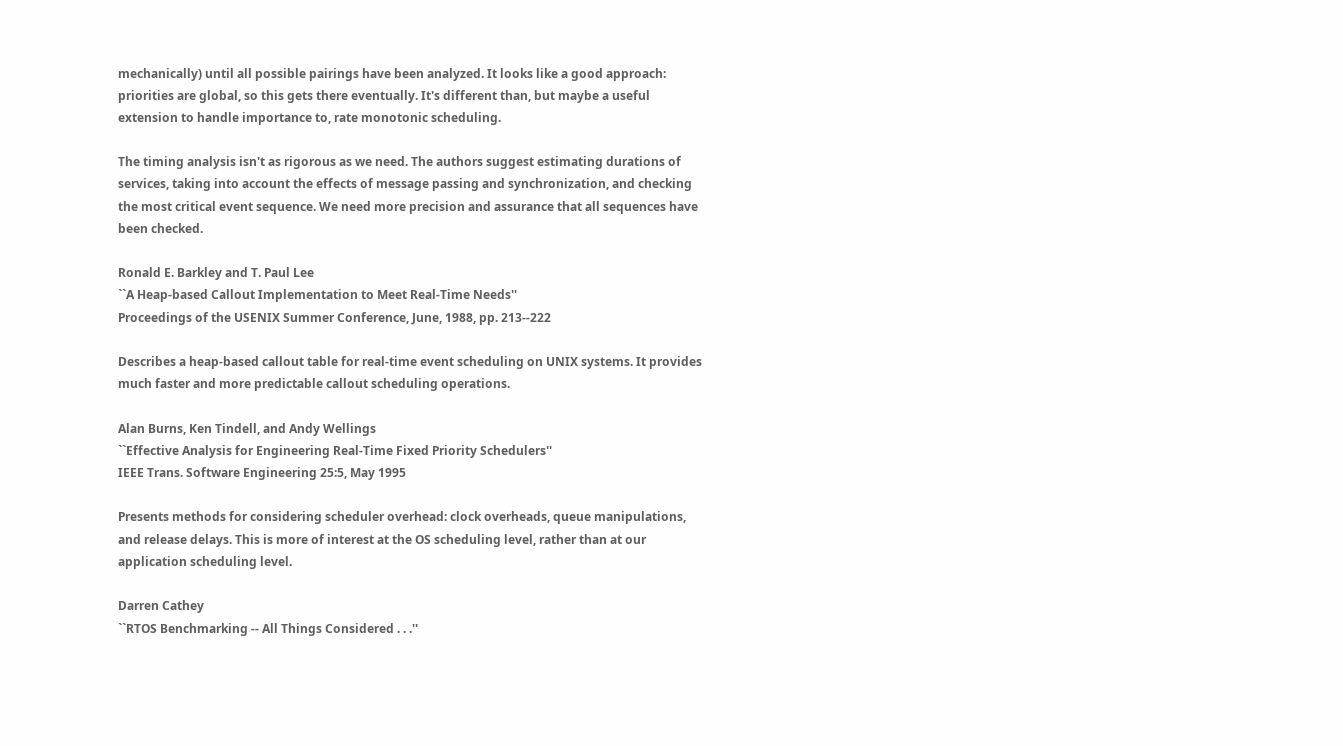mechanically) until all possible pairings have been analyzed. It looks like a good approach: priorities are global, so this gets there eventually. It's different than, but maybe a useful extension to handle importance to, rate monotonic scheduling.

The timing analysis isn't as rigorous as we need. The authors suggest estimating durations of services, taking into account the effects of message passing and synchronization, and checking the most critical event sequence. We need more precision and assurance that all sequences have been checked.

Ronald E. Barkley and T. Paul Lee
``A Heap-based Callout Implementation to Meet Real-Time Needs''
Proceedings of the USENIX Summer Conference, June, 1988, pp. 213--222

Describes a heap-based callout table for real-time event scheduling on UNIX systems. It provides much faster and more predictable callout scheduling operations.

Alan Burns, Ken Tindell, and Andy Wellings
``Effective Analysis for Engineering Real-Time Fixed Priority Schedulers''
IEEE Trans. Software Engineering 25:5, May 1995

Presents methods for considering scheduler overhead: clock overheads, queue manipulations, and release delays. This is more of interest at the OS scheduling level, rather than at our application scheduling level.

Darren Cathey
``RTOS Benchmarking -- All Things Considered . . .''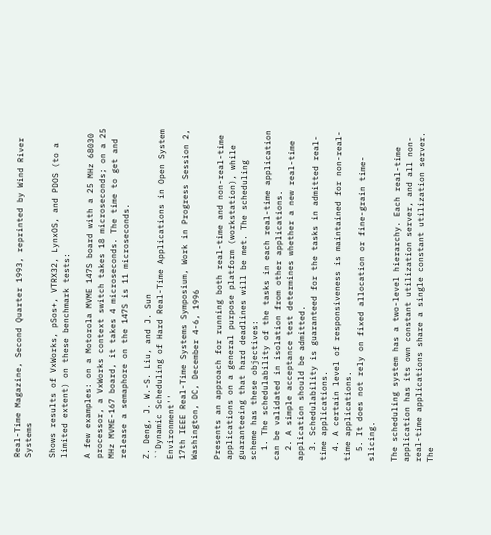Real-Time Magazine, Second Quarter 1993, reprinted by Wind River Systems

Shows results of VxWorks, pSos+, VTRX32, LynxOS, and PDOS (to a limited extent) on these benchmark tests:

A few examples: on a Motorola MVME 147S board with a 25 MHz 68030 processor, a VxWorks context switch takes 18 microseconds; on a 25 MHz MVME-167 board, it takes 4 microseconds. The time to get and release a semaphore on the 147S is 11 microseconds.

Z. Deng, J. W.-S. Liu, and J. Sun
``Dynamic Scheduling of Hard Real-Time Applications in Open System Environment''
17th IEEE Real-Time Systems Symposium, Work in Progress Session 2, Washington, DC, December 4-6, 1996

Presents an approach for running both real-time and non-real-time applications on a general purpose platform (workstation), while guaranteeing that hard deadlines will be met. The scheduling scheme has these objectives:
  1. The schedulability of the tasks in each real-time application can be validated in isolation from other applications.
  2. A simple acceptance test determines whether a new real-time application should be admitted.
  3. Schedulability is guaranteed for the tasks in admitted real-time applications.
  4. A certain level of responsiveness is maintained for non-real-time applications.
  5. It does not rely on fixed allocation or fine-grain time-slicing.

The scheduling system has a two-level hierarchy. Each real-time application has its own constant utilization server, and all non-real-time applications share a single constant utilization server. The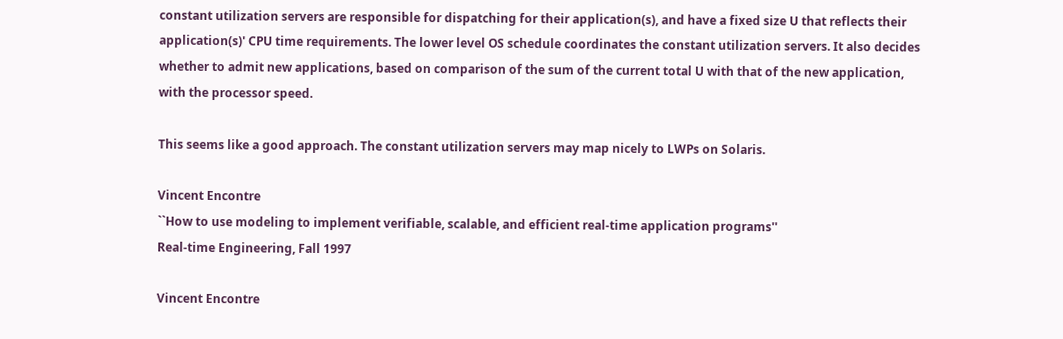constant utilization servers are responsible for dispatching for their application(s), and have a fixed size U that reflects their application(s)' CPU time requirements. The lower level OS schedule coordinates the constant utilization servers. It also decides whether to admit new applications, based on comparison of the sum of the current total U with that of the new application, with the processor speed.

This seems like a good approach. The constant utilization servers may map nicely to LWPs on Solaris.

Vincent Encontre
``How to use modeling to implement verifiable, scalable, and efficient real-time application programs''
Real-time Engineering, Fall 1997

Vincent Encontre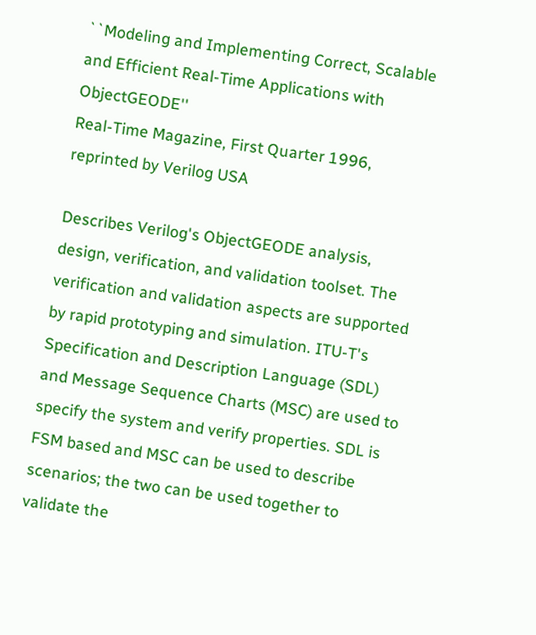``Modeling and Implementing Correct, Scalable and Efficient Real-Time Applications with ObjectGEODE''
Real-Time Magazine, First Quarter 1996, reprinted by Verilog USA

Describes Verilog's ObjectGEODE analysis, design, verification, and validation toolset. The verification and validation aspects are supported by rapid prototyping and simulation. ITU-T's Specification and Description Language (SDL) and Message Sequence Charts (MSC) are used to specify the system and verify properties. SDL is FSM based and MSC can be used to describe scenarios; the two can be used together to validate the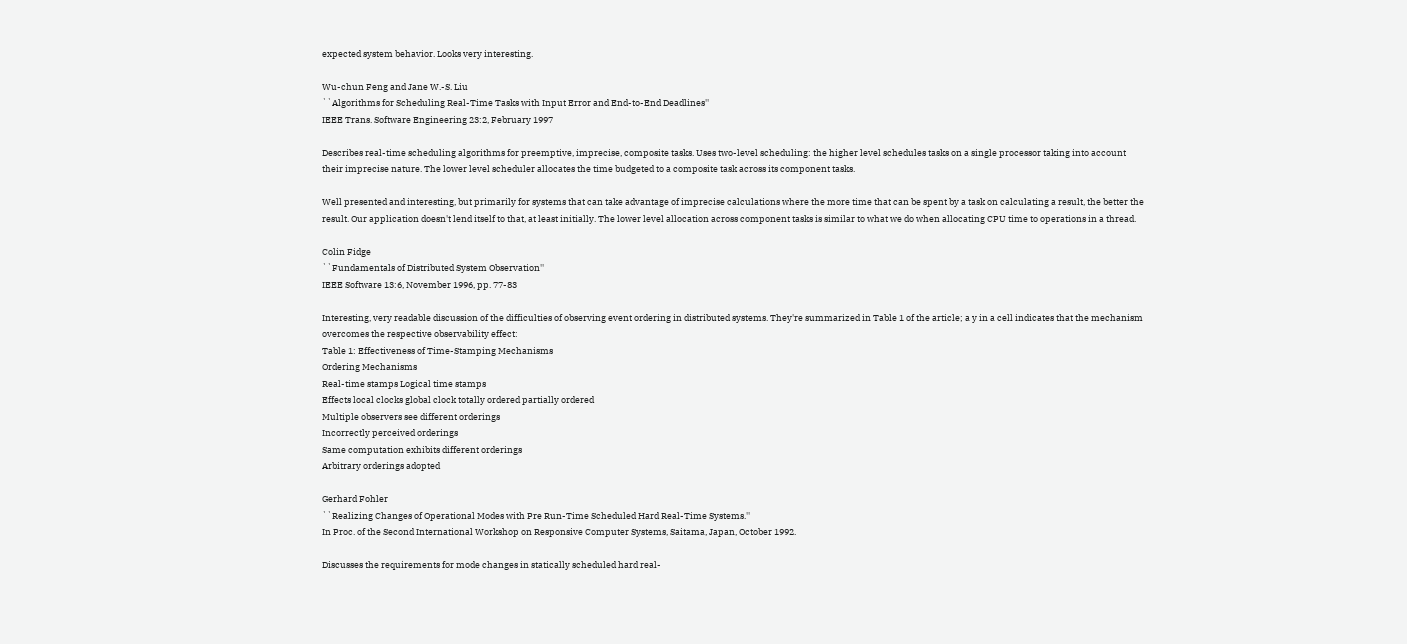expected system behavior. Looks very interesting.

Wu-chun Feng and Jane W.-S. Liu
``Algorithms for Scheduling Real-Time Tasks with Input Error and End-to-End Deadlines''
IEEE Trans. Software Engineering 23:2, February 1997

Describes real-time scheduling algorithms for preemptive, imprecise, composite tasks. Uses two-level scheduling: the higher level schedules tasks on a single processor taking into account their imprecise nature. The lower level scheduler allocates the time budgeted to a composite task across its component tasks.

Well presented and interesting, but primarily for systems that can take advantage of imprecise calculations where the more time that can be spent by a task on calculating a result, the better the result. Our application doesn't lend itself to that, at least initially. The lower level allocation across component tasks is similar to what we do when allocating CPU time to operations in a thread.

Colin Fidge
``Fundamentals of Distributed System Observation''
IEEE Software 13:6, November 1996, pp. 77-83

Interesting, very readable discussion of the difficulties of observing event ordering in distributed systems. They're summarized in Table 1 of the article; a y in a cell indicates that the mechanism overcomes the respective observability effect:
Table 1: Effectiveness of Time-Stamping Mechanisms
Ordering Mechanisms
Real-time stamps Logical time stamps
Effects local clocks global clock totally ordered partially ordered
Multiple observers see different orderings
Incorrectly perceived orderings
Same computation exhibits different orderings
Arbitrary orderings adopted

Gerhard Fohler
``Realizing Changes of Operational Modes with Pre Run-Time Scheduled Hard Real-Time Systems.''
In Proc. of the Second International Workshop on Responsive Computer Systems, Saitama, Japan, October 1992.

Discusses the requirements for mode changes in statically scheduled hard real-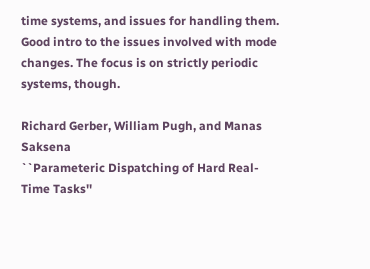time systems, and issues for handling them. Good intro to the issues involved with mode changes. The focus is on strictly periodic systems, though.

Richard Gerber, William Pugh, and Manas Saksena
``Parameteric Dispatching of Hard Real-Time Tasks''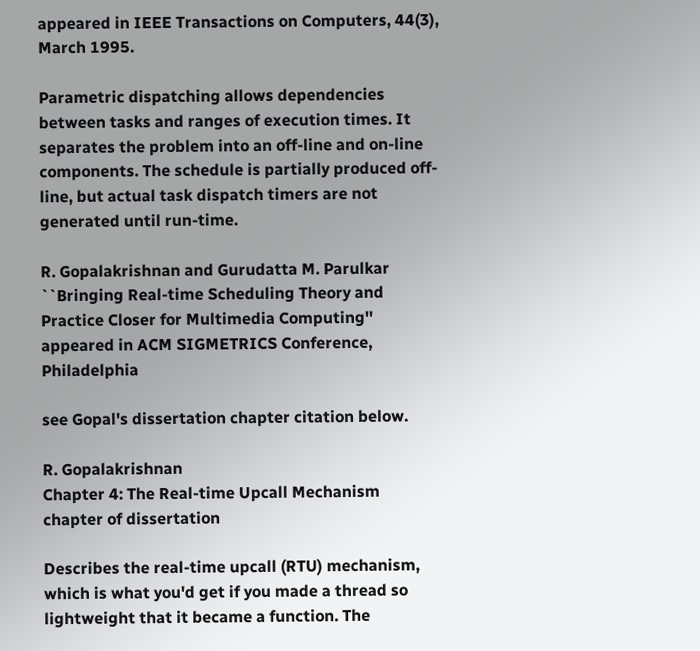appeared in IEEE Transactions on Computers, 44(3), March 1995.

Parametric dispatching allows dependencies between tasks and ranges of execution times. It separates the problem into an off-line and on-line components. The schedule is partially produced off-line, but actual task dispatch timers are not generated until run-time.

R. Gopalakrishnan and Gurudatta M. Parulkar
``Bringing Real-time Scheduling Theory and Practice Closer for Multimedia Computing''
appeared in ACM SIGMETRICS Conference, Philadelphia

see Gopal's dissertation chapter citation below.

R. Gopalakrishnan
Chapter 4: The Real-time Upcall Mechanism
chapter of dissertation

Describes the real-time upcall (RTU) mechanism, which is what you'd get if you made a thread so lightweight that it became a function. The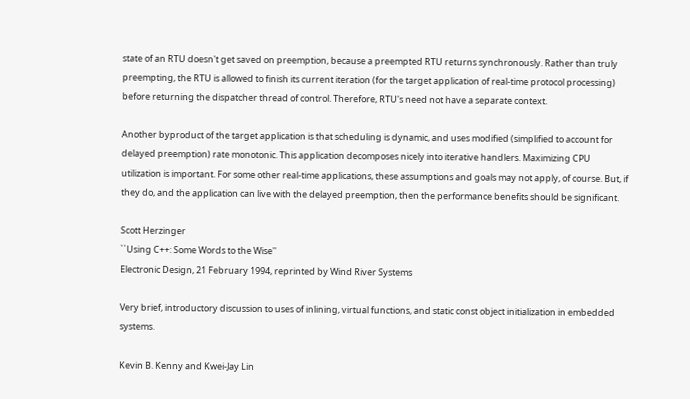state of an RTU doesn't get saved on preemption, because a preempted RTU returns synchronously. Rather than truly preempting, the RTU is allowed to finish its current iteration (for the target application of real-time protocol processing) before returning the dispatcher thread of control. Therefore, RTU's need not have a separate context.

Another byproduct of the target application is that scheduling is dynamic, and uses modified (simplified to account for delayed preemption) rate monotonic. This application decomposes nicely into iterative handlers. Maximizing CPU utilization is important. For some other real-time applications, these assumptions and goals may not apply, of course. But, if they do, and the application can live with the delayed preemption, then the performance benefits should be significant.

Scott Herzinger
``Using C++: Some Words to the Wise''
Electronic Design, 21 February 1994, reprinted by Wind River Systems

Very brief, introductory discussion to uses of inlining, virtual functions, and static const object initialization in embedded systems.

Kevin B. Kenny and Kwei-Jay Lin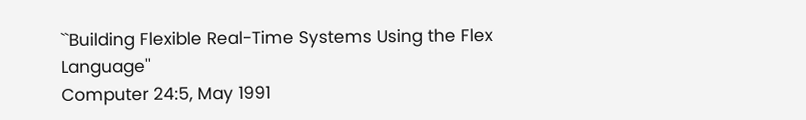``Building Flexible Real-Time Systems Using the Flex Language''
Computer 24:5, May 1991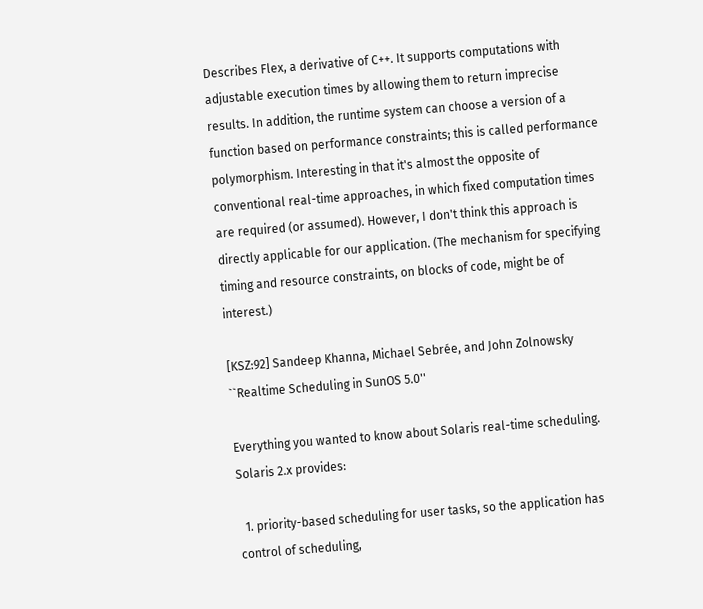Describes Flex, a derivative of C++. It supports computations with adjustable execution times by allowing them to return imprecise results. In addition, the runtime system can choose a version of a function based on performance constraints; this is called performance polymorphism. Interesting in that it's almost the opposite of conventional real-time approaches, in which fixed computation times are required (or assumed). However, I don't think this approach is directly applicable for our application. (The mechanism for specifying timing and resource constraints, on blocks of code, might be of interest.)

[KSZ:92] Sandeep Khanna, Michael Sebrée, and John Zolnowsky
``Realtime Scheduling in SunOS 5.0''

Everything you wanted to know about Solaris real-time scheduling. Solaris 2.x provides:

  1. priority-based scheduling for user tasks, so the application has control of scheduling,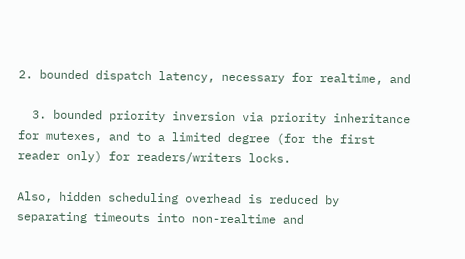2. bounded dispatch latency, necessary for realtime, and

  3. bounded priority inversion via priority inheritance for mutexes, and to a limited degree (for the first reader only) for readers/writers locks.

Also, hidden scheduling overhead is reduced by separating timeouts into non-realtime and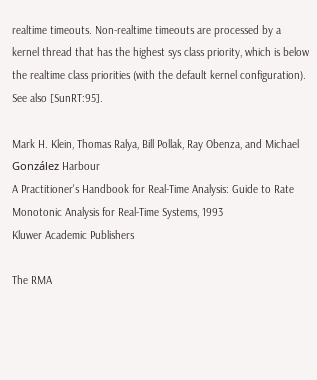realtime timeouts. Non-realtime timeouts are processed by a kernel thread that has the highest sys class priority, which is below the realtime class priorities (with the default kernel configuration). See also [SunRT:95].

Mark H. Klein, Thomas Ralya, Bill Pollak, Ray Obenza, and Michael González Harbour
A Practitioner's Handbook for Real-Time Analysis: Guide to Rate Monotonic Analysis for Real-Time Systems, 1993
Kluwer Academic Publishers

The RMA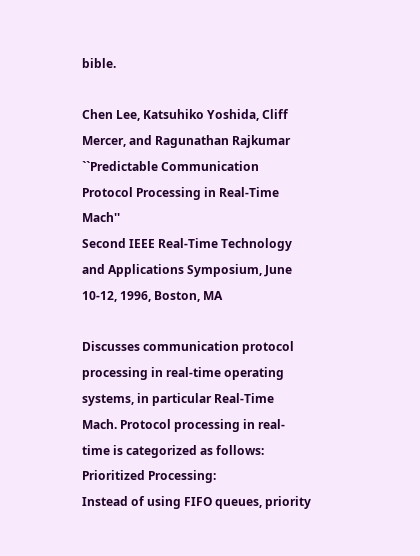bible.

Chen Lee, Katsuhiko Yoshida, Cliff Mercer, and Ragunathan Rajkumar
``Predictable Communication Protocol Processing in Real-Time Mach''
Second IEEE Real-Time Technology and Applications Symposium, June 10-12, 1996, Boston, MA

Discusses communication protocol processing in real-time operating systems, in particular Real-Time Mach. Protocol processing in real-time is categorized as follows:
Prioritized Processing:
Instead of using FIFO queues, priority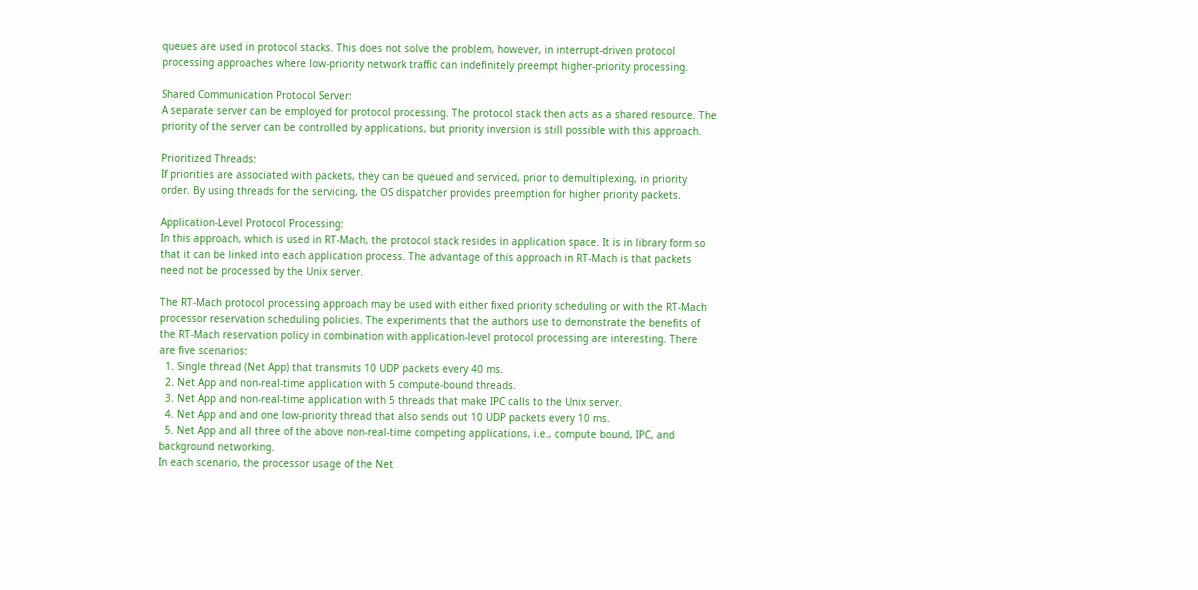queues are used in protocol stacks. This does not solve the problem, however, in interrupt-driven protocol processing approaches where low-priority network traffic can indefinitely preempt higher-priority processing.

Shared Communication Protocol Server:
A separate server can be employed for protocol processing. The protocol stack then acts as a shared resource. The priority of the server can be controlled by applications, but priority inversion is still possible with this approach.

Prioritized Threads:
If priorities are associated with packets, they can be queued and serviced, prior to demultiplexing, in priority order. By using threads for the servicing, the OS dispatcher provides preemption for higher priority packets.

Application-Level Protocol Processing:
In this approach, which is used in RT-Mach, the protocol stack resides in application space. It is in library form so that it can be linked into each application process. The advantage of this approach in RT-Mach is that packets need not be processed by the Unix server.

The RT-Mach protocol processing approach may be used with either fixed priority scheduling or with the RT-Mach processor reservation scheduling policies. The experiments that the authors use to demonstrate the benefits of the RT-Mach reservation policy in combination with application-level protocol processing are interesting. There are five scenarios:
  1. Single thread (Net App) that transmits 10 UDP packets every 40 ms.
  2. Net App and non-real-time application with 5 compute-bound threads.
  3. Net App and non-real-time application with 5 threads that make IPC calls to the Unix server.
  4. Net App and and one low-priority thread that also sends out 10 UDP packets every 10 ms.
  5. Net App and all three of the above non-real-time competing applications, i.e., compute bound, IPC, and background networking.
In each scenario, the processor usage of the Net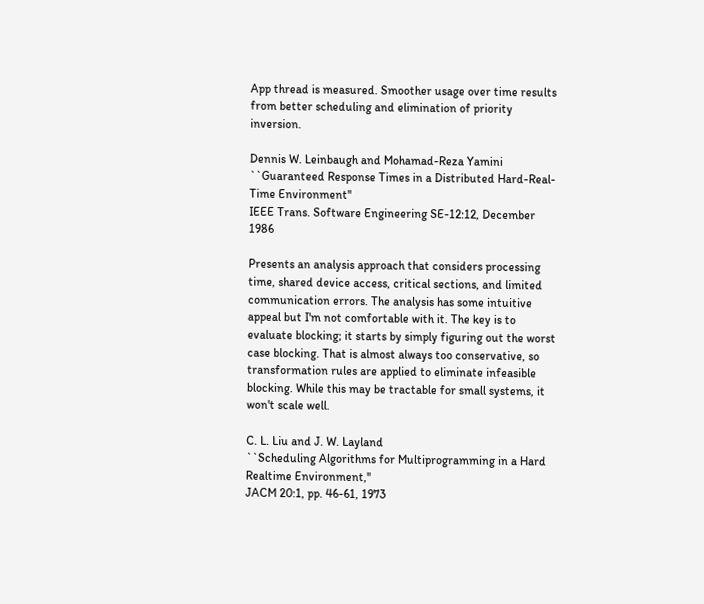App thread is measured. Smoother usage over time results from better scheduling and elimination of priority inversion.

Dennis W. Leinbaugh and Mohamad-Reza Yamini
``Guaranteed Response Times in a Distributed Hard-Real-Time Environment''
IEEE Trans. Software Engineering SE-12:12, December 1986

Presents an analysis approach that considers processing time, shared device access, critical sections, and limited communication errors. The analysis has some intuitive appeal but I'm not comfortable with it. The key is to evaluate blocking; it starts by simply figuring out the worst case blocking. That is almost always too conservative, so transformation rules are applied to eliminate infeasible blocking. While this may be tractable for small systems, it won't scale well.

C. L. Liu and J. W. Layland
``Scheduling Algorithms for Multiprogramming in a Hard Realtime Environment,''
JACM 20:1, pp. 46-61, 1973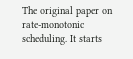The original paper on rate-monotonic scheduling. It starts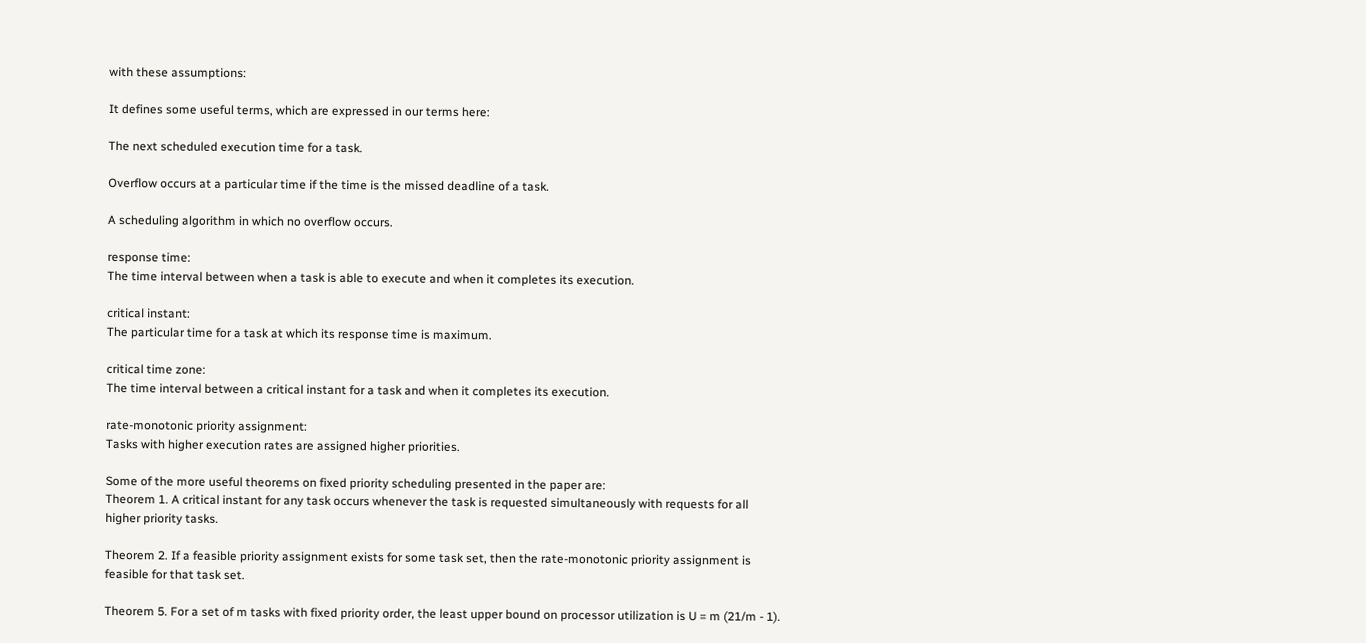with these assumptions:

It defines some useful terms, which are expressed in our terms here:

The next scheduled execution time for a task.

Overflow occurs at a particular time if the time is the missed deadline of a task.

A scheduling algorithm in which no overflow occurs.

response time:
The time interval between when a task is able to execute and when it completes its execution.

critical instant:
The particular time for a task at which its response time is maximum.

critical time zone:
The time interval between a critical instant for a task and when it completes its execution.

rate-monotonic priority assignment:
Tasks with higher execution rates are assigned higher priorities.

Some of the more useful theorems on fixed priority scheduling presented in the paper are:
Theorem 1. A critical instant for any task occurs whenever the task is requested simultaneously with requests for all higher priority tasks.

Theorem 2. If a feasible priority assignment exists for some task set, then the rate-monotonic priority assignment is feasible for that task set.

Theorem 5. For a set of m tasks with fixed priority order, the least upper bound on processor utilization is U = m (21/m - 1).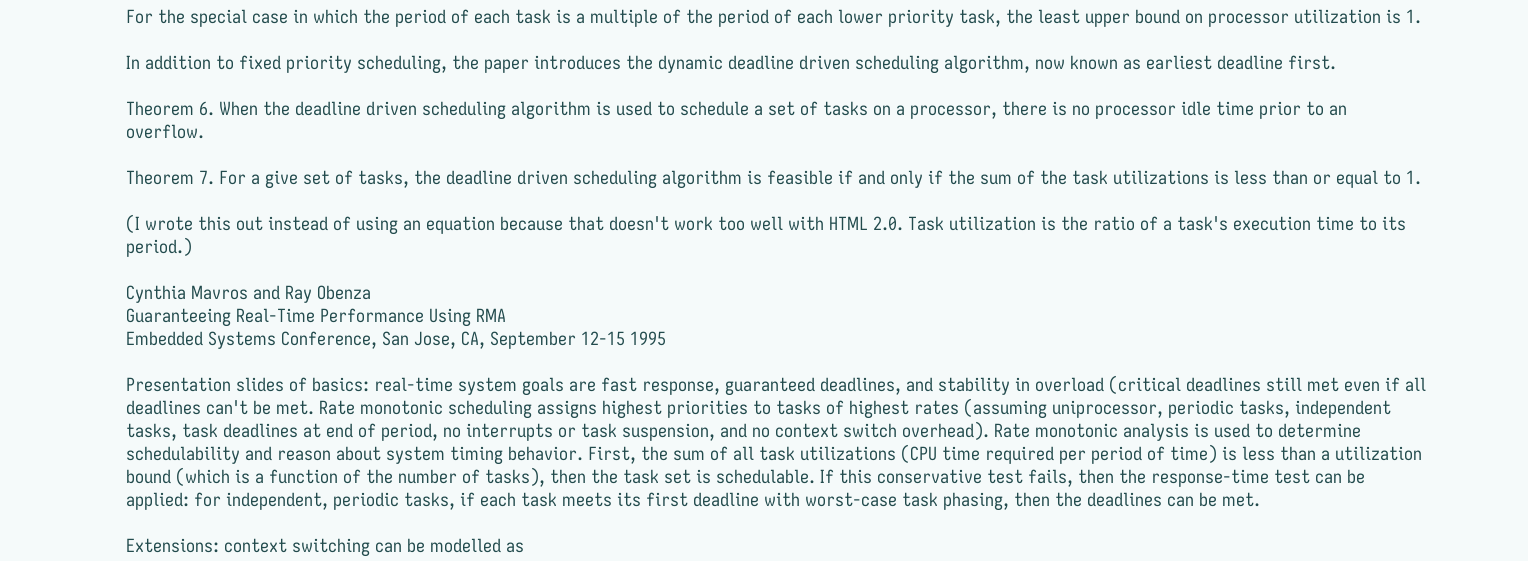For the special case in which the period of each task is a multiple of the period of each lower priority task, the least upper bound on processor utilization is 1.

In addition to fixed priority scheduling, the paper introduces the dynamic deadline driven scheduling algorithm, now known as earliest deadline first.

Theorem 6. When the deadline driven scheduling algorithm is used to schedule a set of tasks on a processor, there is no processor idle time prior to an overflow.

Theorem 7. For a give set of tasks, the deadline driven scheduling algorithm is feasible if and only if the sum of the task utilizations is less than or equal to 1.

(I wrote this out instead of using an equation because that doesn't work too well with HTML 2.0. Task utilization is the ratio of a task's execution time to its period.)

Cynthia Mavros and Ray Obenza
Guaranteeing Real-Time Performance Using RMA
Embedded Systems Conference, San Jose, CA, September 12-15 1995

Presentation slides of basics: real-time system goals are fast response, guaranteed deadlines, and stability in overload (critical deadlines still met even if all deadlines can't be met. Rate monotonic scheduling assigns highest priorities to tasks of highest rates (assuming uniprocessor, periodic tasks, independent tasks, task deadlines at end of period, no interrupts or task suspension, and no context switch overhead). Rate monotonic analysis is used to determine schedulability and reason about system timing behavior. First, the sum of all task utilizations (CPU time required per period of time) is less than a utilization bound (which is a function of the number of tasks), then the task set is schedulable. If this conservative test fails, then the response-time test can be applied: for independent, periodic tasks, if each task meets its first deadline with worst-case task phasing, then the deadlines can be met.

Extensions: context switching can be modelled as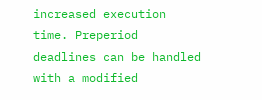increased execution time. Preperiod deadlines can be handled with a modified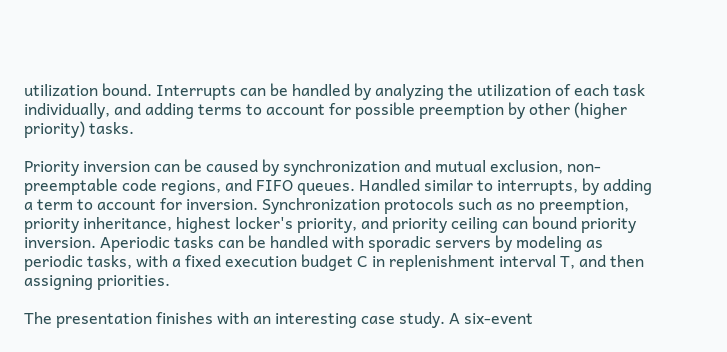utilization bound. Interrupts can be handled by analyzing the utilization of each task individually, and adding terms to account for possible preemption by other (higher priority) tasks.

Priority inversion can be caused by synchronization and mutual exclusion, non-preemptable code regions, and FIFO queues. Handled similar to interrupts, by adding a term to account for inversion. Synchronization protocols such as no preemption, priority inheritance, highest locker's priority, and priority ceiling can bound priority inversion. Aperiodic tasks can be handled with sporadic servers by modeling as periodic tasks, with a fixed execution budget C in replenishment interval T, and then assigning priorities.

The presentation finishes with an interesting case study. A six-event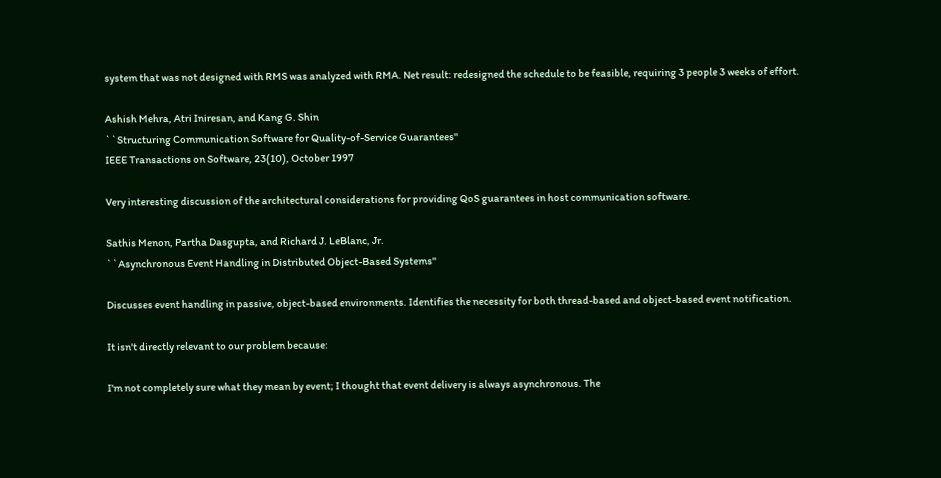system that was not designed with RMS was analyzed with RMA. Net result: redesigned the schedule to be feasible, requiring 3 people 3 weeks of effort.

Ashish Mehra, Atri Iniresan, and Kang G. Shin
``Structuring Communication Software for Quality-of-Service Guarantees''
IEEE Transactions on Software, 23(10), October 1997

Very interesting discussion of the architectural considerations for providing QoS guarantees in host communication software.

Sathis Menon, Partha Dasgupta, and Richard J. LeBlanc, Jr.
``Asynchronous Event Handling in Distributed Object-Based Systems''

Discusses event handling in passive, object-based environments. Identifies the necessity for both thread-based and object-based event notification.

It isn't directly relevant to our problem because:

I'm not completely sure what they mean by event; I thought that event delivery is always asynchronous. The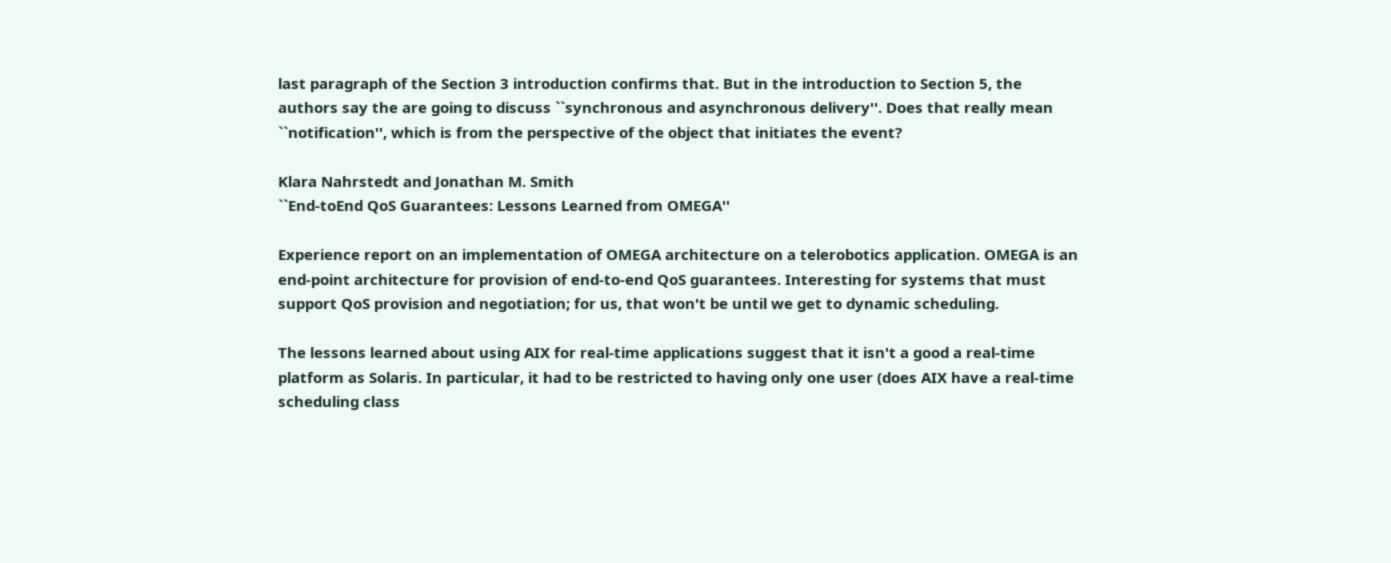last paragraph of the Section 3 introduction confirms that. But in the introduction to Section 5, the authors say the are going to discuss ``synchronous and asynchronous delivery''. Does that really mean ``notification'', which is from the perspective of the object that initiates the event?

Klara Nahrstedt and Jonathan M. Smith
``End-toEnd QoS Guarantees: Lessons Learned from OMEGA''

Experience report on an implementation of OMEGA architecture on a telerobotics application. OMEGA is an end-point architecture for provision of end-to-end QoS guarantees. Interesting for systems that must support QoS provision and negotiation; for us, that won't be until we get to dynamic scheduling.

The lessons learned about using AIX for real-time applications suggest that it isn't a good a real-time platform as Solaris. In particular, it had to be restricted to having only one user (does AIX have a real-time scheduling class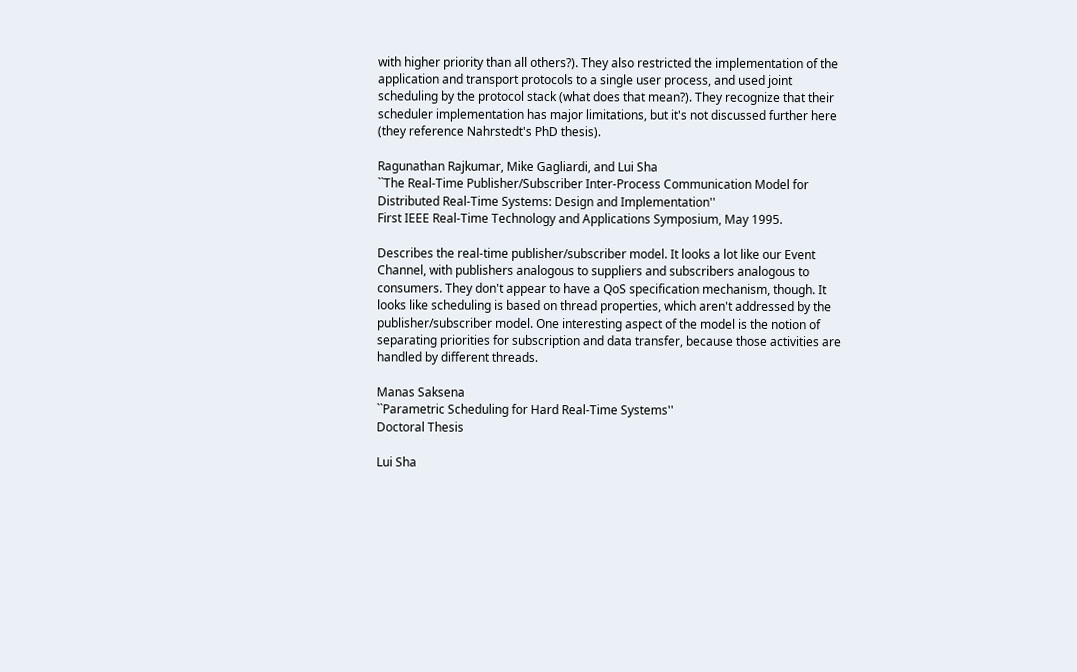with higher priority than all others?). They also restricted the implementation of the application and transport protocols to a single user process, and used joint scheduling by the protocol stack (what does that mean?). They recognize that their scheduler implementation has major limitations, but it's not discussed further here (they reference Nahrstedt's PhD thesis).

Ragunathan Rajkumar, Mike Gagliardi, and Lui Sha
``The Real-Time Publisher/Subscriber Inter-Process Communication Model for Distributed Real-Time Systems: Design and Implementation''
First IEEE Real-Time Technology and Applications Symposium, May 1995.

Describes the real-time publisher/subscriber model. It looks a lot like our Event Channel, with publishers analogous to suppliers and subscribers analogous to consumers. They don't appear to have a QoS specification mechanism, though. It looks like scheduling is based on thread properties, which aren't addressed by the publisher/subscriber model. One interesting aspect of the model is the notion of separating priorities for subscription and data transfer, because those activities are handled by different threads.

Manas Saksena
``Parametric Scheduling for Hard Real-Time Systems''
Doctoral Thesis

Lui Sha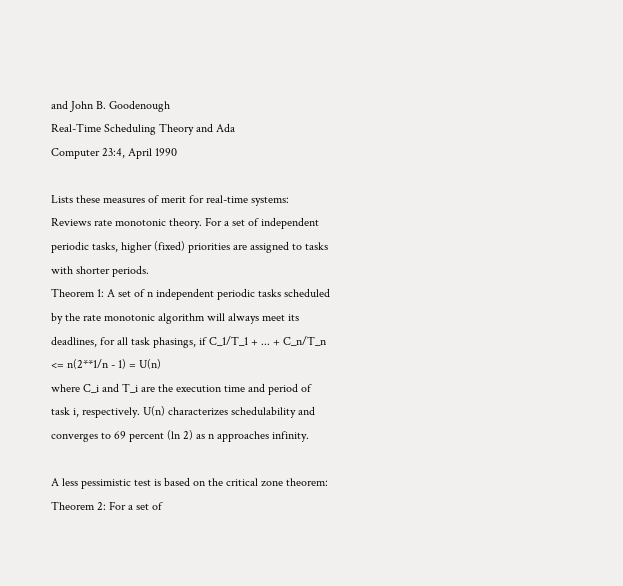and John B. Goodenough
Real-Time Scheduling Theory and Ada
Computer 23:4, April 1990

Lists these measures of merit for real-time systems:
Reviews rate monotonic theory. For a set of independent periodic tasks, higher (fixed) priorities are assigned to tasks with shorter periods.
Theorem 1: A set of n independent periodic tasks scheduled by the rate monotonic algorithm will always meet its deadlines, for all task phasings, if C_1/T_1 + ... + C_n/T_n <= n(2**1/n - 1) = U(n)
where C_i and T_i are the execution time and period of task i, respectively. U(n) characterizes schedulability and converges to 69 percent (ln 2) as n approaches infinity.

A less pessimistic test is based on the critical zone theorem:
Theorem 2: For a set of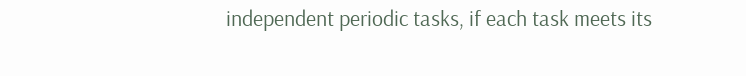independent periodic tasks, if each task meets its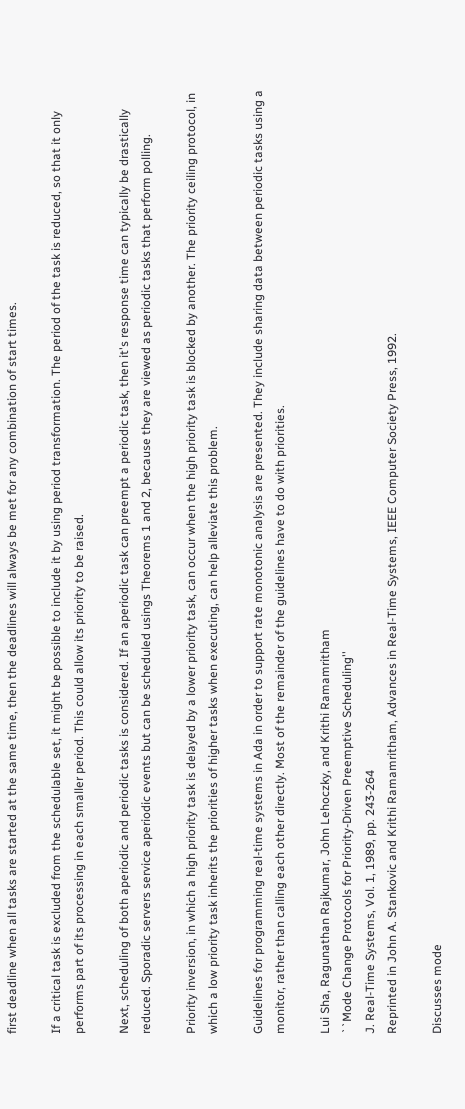first deadline when all tasks are started at the same time, then the deadlines will always be met for any combination of start times.

If a critical task is excluded from the schedulable set, it might be possible to include it by using period transformation. The period of the task is reduced, so that it only performs part of its processing in each smaller period. This could allow its priority to be raised.

Next, scheduling of both aperiodic and periodic tasks is considered. If an aperiodic task can preempt a periodic task, then it's response time can typically be drastically reduced. Sporadic servers service aperiodic events but can be scheduled usings Theorems 1 and 2, because they are viewed as periodic tasks that perform polling.

Priority inversion, in which a high priority task is delayed by a lower priority task, can occur when the high priority task is blocked by another. The priority ceiling protocol, in which a low priority task inherits the priorities of higher tasks when executing, can help alleviate this problem.

Guidelines for programming real-time systems in Ada in order to support rate monotonic analysis are presented. They include sharing data between periodic tasks using a monitor, rather than calling each other directly. Most of the remainder of the guidelines have to do with priorities.

Lui Sha, Ragunathan Rajkumar, John Lehoczky, and Krithi Ramamritham
``Mode Change Protocols for Priority-Driven Preemptive Scheduling''
J. Real-Time Systems, Vol. 1, 1989, pp. 243-264
Reprinted in John A. Stankovic and Krithi Ramamritham, Advances in Real-Time Systems, IEEE Computer Society Press, 1992.

Discusses mode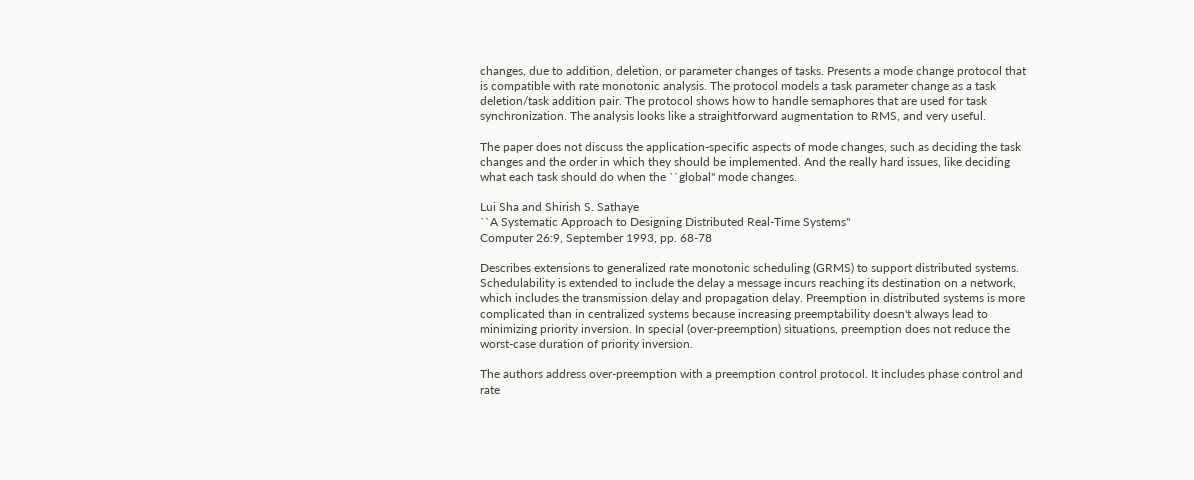changes, due to addition, deletion, or parameter changes of tasks. Presents a mode change protocol that is compatible with rate monotonic analysis. The protocol models a task parameter change as a task deletion/task addition pair. The protocol shows how to handle semaphores that are used for task synchronization. The analysis looks like a straightforward augmentation to RMS, and very useful.

The paper does not discuss the application-specific aspects of mode changes, such as deciding the task changes and the order in which they should be implemented. And the really hard issues, like deciding what each task should do when the ``global'' mode changes.

Lui Sha and Shirish S. Sathaye
``A Systematic Approach to Designing Distributed Real-Time Systems''
Computer 26:9, September 1993, pp. 68-78

Describes extensions to generalized rate monotonic scheduling (GRMS) to support distributed systems. Schedulability is extended to include the delay a message incurs reaching its destination on a network, which includes the transmission delay and propagation delay. Preemption in distributed systems is more complicated than in centralized systems because increasing preemptability doesn't always lead to minimizing priority inversion. In special (over-preemption) situations, preemption does not reduce the worst-case duration of priority inversion.

The authors address over-preemption with a preemption control protocol. It includes phase control and rate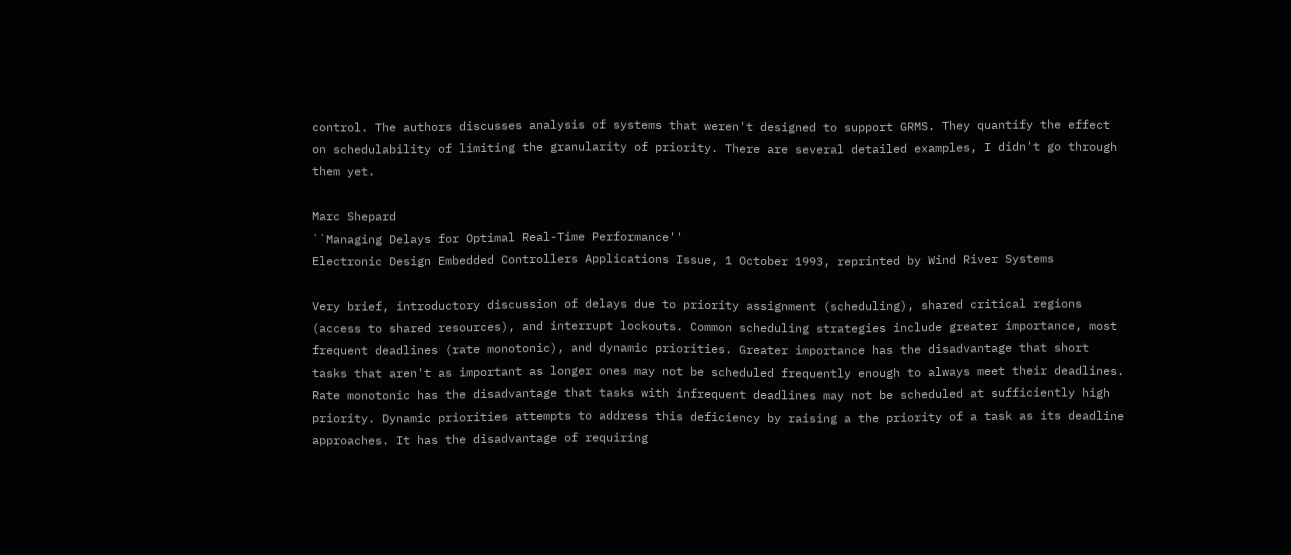control. The authors discusses analysis of systems that weren't designed to support GRMS. They quantify the effect on schedulability of limiting the granularity of priority. There are several detailed examples, I didn't go through them yet.

Marc Shepard
``Managing Delays for Optimal Real-Time Performance''
Electronic Design Embedded Controllers Applications Issue, 1 October 1993, reprinted by Wind River Systems

Very brief, introductory discussion of delays due to priority assignment (scheduling), shared critical regions (access to shared resources), and interrupt lockouts. Common scheduling strategies include greater importance, most frequent deadlines (rate monotonic), and dynamic priorities. Greater importance has the disadvantage that short tasks that aren't as important as longer ones may not be scheduled frequently enough to always meet their deadlines. Rate monotonic has the disadvantage that tasks with infrequent deadlines may not be scheduled at sufficiently high priority. Dynamic priorities attempts to address this deficiency by raising a the priority of a task as its deadline approaches. It has the disadvantage of requiring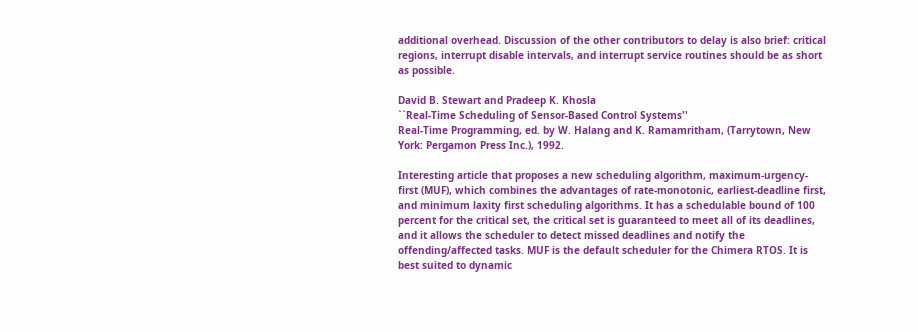additional overhead. Discussion of the other contributors to delay is also brief: critical regions, interrupt disable intervals, and interrupt service routines should be as short as possible.

David B. Stewart and Pradeep K. Khosla
``Real-Time Scheduling of Sensor-Based Control Systems''
Real-Time Programming, ed. by W. Halang and K. Ramamritham, (Tarrytown, New York: Pergamon Press Inc.), 1992.

Interesting article that proposes a new scheduling algorithm, maximum-urgency-first (MUF), which combines the advantages of rate-monotonic, earliest-deadline first, and minimum laxity first scheduling algorithms. It has a schedulable bound of 100 percent for the critical set, the critical set is guaranteed to meet all of its deadlines, and it allows the scheduler to detect missed deadlines and notify the offending/affected tasks. MUF is the default scheduler for the Chimera RTOS. It is best suited to dynamic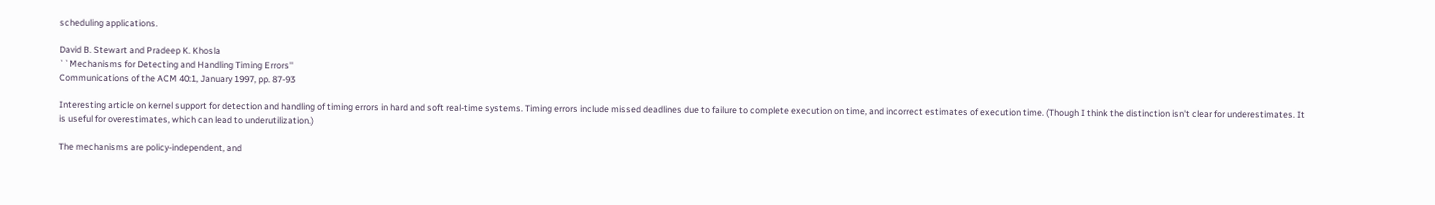scheduling applications.

David B. Stewart and Pradeep K. Khosla
``Mechanisms for Detecting and Handling Timing Errors''
Communications of the ACM 40:1, January 1997, pp. 87-93

Interesting article on kernel support for detection and handling of timing errors in hard and soft real-time systems. Timing errors include missed deadlines due to failure to complete execution on time, and incorrect estimates of execution time. (Though I think the distinction isn't clear for underestimates. It is useful for overestimates, which can lead to underutilization.)

The mechanisms are policy-independent, and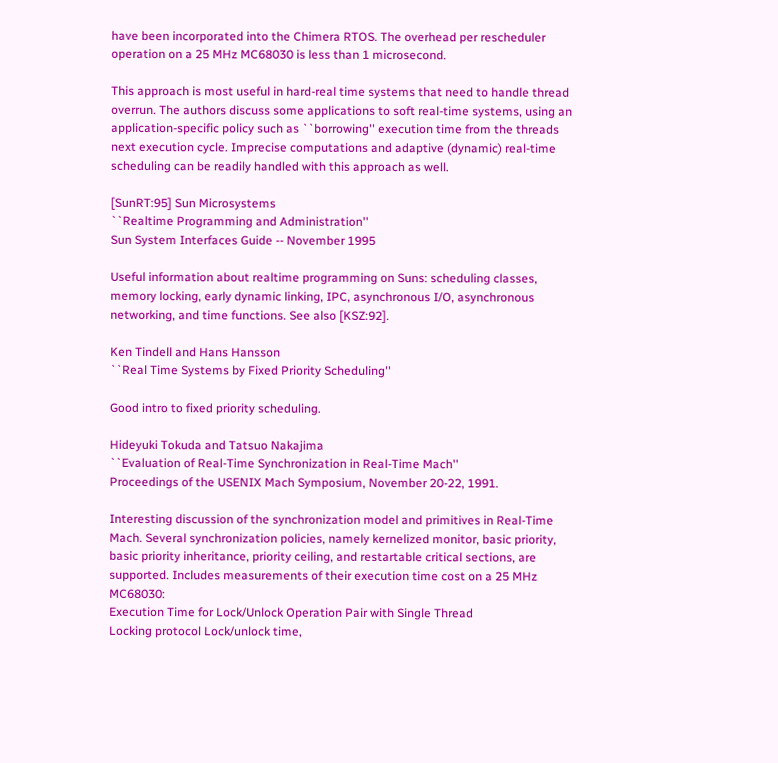have been incorporated into the Chimera RTOS. The overhead per rescheduler operation on a 25 MHz MC68030 is less than 1 microsecond.

This approach is most useful in hard-real time systems that need to handle thread overrun. The authors discuss some applications to soft real-time systems, using an application-specific policy such as ``borrowing'' execution time from the threads next execution cycle. Imprecise computations and adaptive (dynamic) real-time scheduling can be readily handled with this approach as well.

[SunRT:95] Sun Microsystems
``Realtime Programming and Administration''
Sun System Interfaces Guide -- November 1995

Useful information about realtime programming on Suns: scheduling classes, memory locking, early dynamic linking, IPC, asynchronous I/O, asynchronous networking, and time functions. See also [KSZ:92].

Ken Tindell and Hans Hansson
``Real Time Systems by Fixed Priority Scheduling''

Good intro to fixed priority scheduling.

Hideyuki Tokuda and Tatsuo Nakajima
``Evaluation of Real-Time Synchronization in Real-Time Mach''
Proceedings of the USENIX Mach Symposium, November 20-22, 1991.

Interesting discussion of the synchronization model and primitives in Real-Time Mach. Several synchronization policies, namely kernelized monitor, basic priority, basic priority inheritance, priority ceiling, and restartable critical sections, are supported. Includes measurements of their execution time cost on a 25 MHz MC68030:
Execution Time for Lock/Unlock Operation Pair with Single Thread
Locking protocol Lock/unlock time,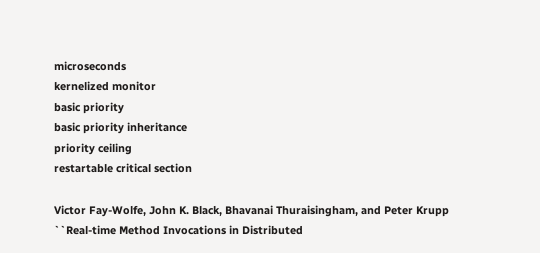microseconds
kernelized monitor
basic priority
basic priority inheritance
priority ceiling
restartable critical section

Victor Fay-Wolfe, John K. Black, Bhavanai Thuraisingham, and Peter Krupp
``Real-time Method Invocations in Distributed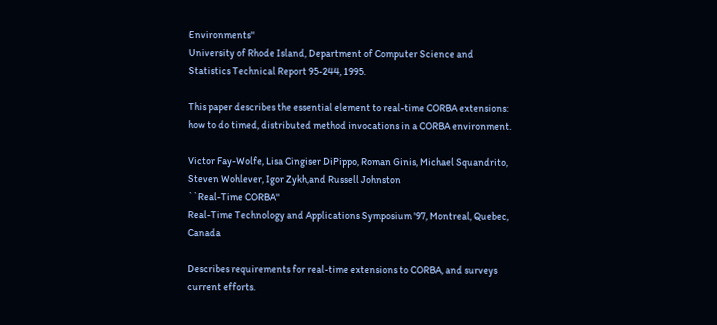Environments''
University of Rhode Island, Department of Computer Science and Statistics Technical Report 95-244, 1995.

This paper describes the essential element to real-time CORBA extensions: how to do timed, distributed method invocations in a CORBA environment.

Victor Fay-Wolfe, Lisa Cingiser DiPippo, Roman Ginis, Michael Squandrito, Steven Wohlever, Igor Zykh,and Russell Johnston
``Real-Time CORBA''
Real-Time Technology and Applications Symposium '97, Montreal, Quebec, Canada

Describes requirements for real-time extensions to CORBA, and surveys current efforts.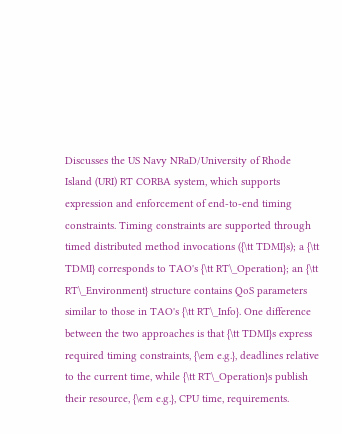Discusses the US Navy NRaD/University of Rhode Island (URI) RT CORBA system, which supports expression and enforcement of end-to-end timing constraints. Timing constraints are supported through timed distributed method invocations ({\tt TDMI}s); a {\tt TDMI} corresponds to TAO's {\tt RT\_Operation}; an {\tt RT\_Environment} structure contains QoS parameters similar to those in TAO's {\tt RT\_Info}. One difference between the two approaches is that {\tt TDMI}s express required timing constraints, {\em e.g.}, deadlines relative to the current time, while {\tt RT\_Operation}s publish their resource, {\em e.g.}, CPU time, requirements.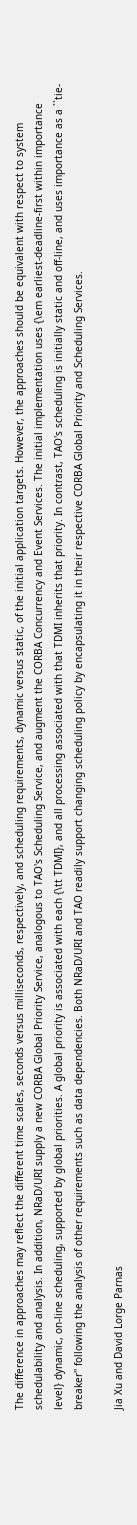The difference in approaches may reflect the different time scales, seconds versus milliseconds, respectively, and scheduling requirements, dynamic versus static, of the initial application targets. However, the approaches should be equivalent with respect to system schedulability and analysis. In addition, NRaD/URI supply a new CORBA Global Priority Service, analogous to TAO's Scheduling Service, and augment the CORBA Concurrency and Event Services. The initial implementation uses {\em earliest-deadline-first within importance level} dynamic, on-line scheduling, supported by global priorities. A global priority is associated with each {\tt TDMI}, and all processing associated with that TDMI inherits that priority. In contrast, TAO's scheduling is initially static and off-line, and uses importance as a ``tie-breaker'' following the analysis of other requirements such as data dependencies. Both NRaD/URI and TAO readily support changing scheduling policy by encapsulating it in their respective CORBA Global Priority and Scheduling Services.

Jia Xu and David Lorge Parnas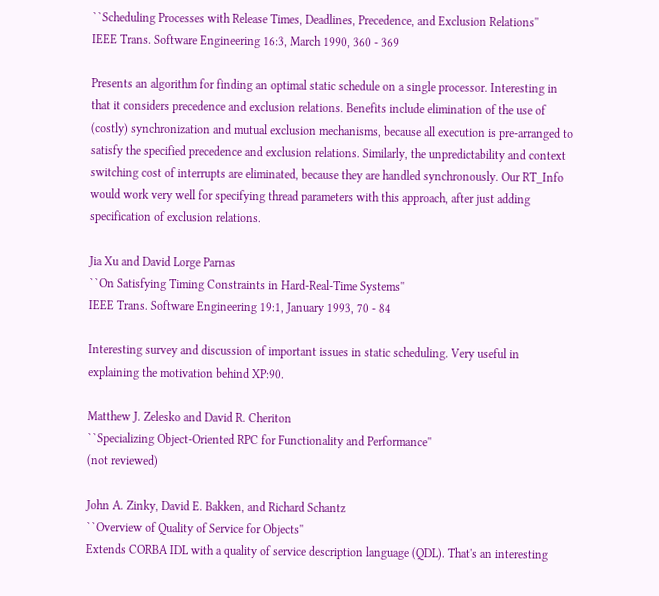``Scheduling Processes with Release Times, Deadlines, Precedence, and Exclusion Relations''
IEEE Trans. Software Engineering 16:3, March 1990, 360 - 369

Presents an algorithm for finding an optimal static schedule on a single processor. Interesting in that it considers precedence and exclusion relations. Benefits include elimination of the use of (costly) synchronization and mutual exclusion mechanisms, because all execution is pre-arranged to satisfy the specified precedence and exclusion relations. Similarly, the unpredictability and context switching cost of interrupts are eliminated, because they are handled synchronously. Our RT_Info would work very well for specifying thread parameters with this approach, after just adding specification of exclusion relations.

Jia Xu and David Lorge Parnas
``On Satisfying Timing Constraints in Hard-Real-Time Systems''
IEEE Trans. Software Engineering 19:1, January 1993, 70 - 84

Interesting survey and discussion of important issues in static scheduling. Very useful in explaining the motivation behind XP:90.

Matthew J. Zelesko and David R. Cheriton
``Specializing Object-Oriented RPC for Functionality and Performance''
(not reviewed)

John A. Zinky, David E. Bakken, and Richard Schantz
``Overview of Quality of Service for Objects''
Extends CORBA IDL with a quality of service description language (QDL). That's an interesting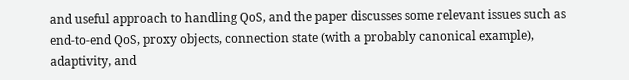and useful approach to handling QoS, and the paper discusses some relevant issues such as end-to-end QoS, proxy objects, connection state (with a probably canonical example), adaptivity, and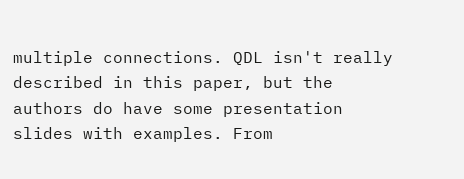multiple connections. QDL isn't really described in this paper, but the authors do have some presentation slides with examples. From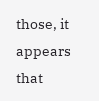those, it appears that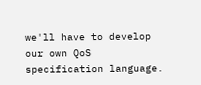we'll have to develop our own QoS specification language.